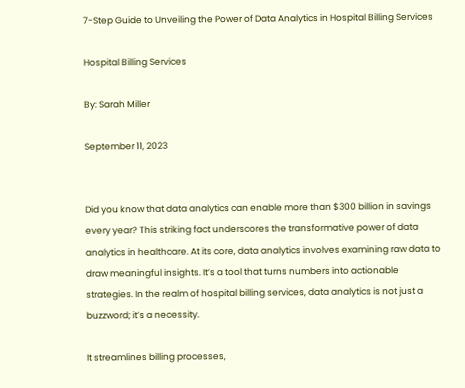7-Step Guide to Unveiling the Power of Data Analytics in Hospital Billing Services

Hospital Billing Services

By: Sarah Miller

September 11, 2023


Did you know that data analytics can enable more than $300 billion in savings every year? This striking fact underscores the transformative power of data analytics in healthcare. At its core, data analytics involves examining raw data to draw meaningful insights. It’s a tool that turns numbers into actionable strategies. In the realm of hospital billing services, data analytics is not just a buzzword; it’s a necessity.

It streamlines billing processes,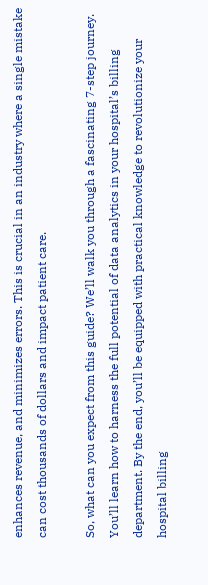enhances revenue, and minimizes errors. This is crucial in an industry where a single mistake can cost thousands of dollars and impact patient care.

So, what can you expect from this guide? We’ll walk you through a fascinating 7-step journey. You’ll learn how to harness the full potential of data analytics in your hospital’s billing department. By the end, you’ll be equipped with practical knowledge to revolutionize your hospital billing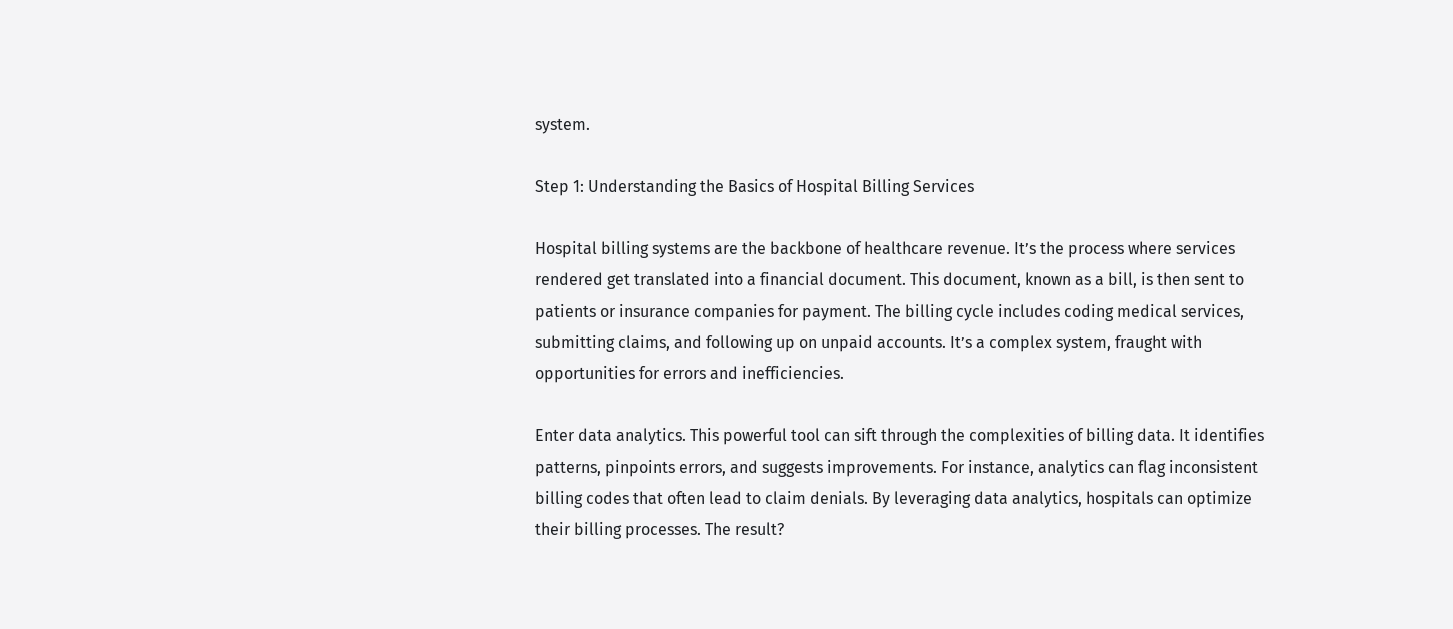system.

Step 1: Understanding the Basics of Hospital Billing Services

Hospital billing systems are the backbone of healthcare revenue. It’s the process where services rendered get translated into a financial document. This document, known as a bill, is then sent to patients or insurance companies for payment. The billing cycle includes coding medical services, submitting claims, and following up on unpaid accounts. It’s a complex system, fraught with opportunities for errors and inefficiencies.

Enter data analytics. This powerful tool can sift through the complexities of billing data. It identifies patterns, pinpoints errors, and suggests improvements. For instance, analytics can flag inconsistent billing codes that often lead to claim denials. By leveraging data analytics, hospitals can optimize their billing processes. The result?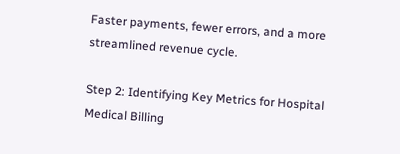Faster payments, fewer errors, and a more streamlined revenue cycle.

Step 2: Identifying Key Metrics for Hospital Medical Billing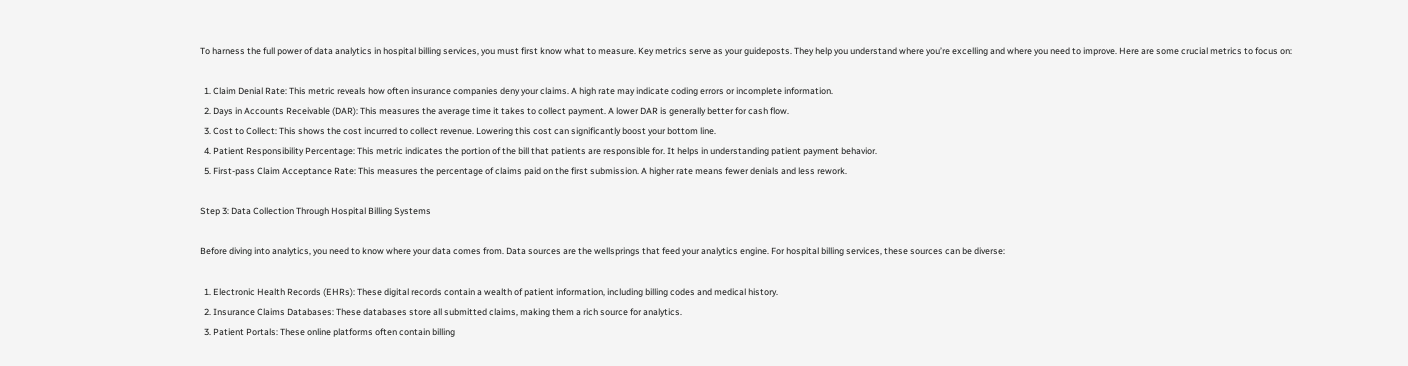To harness the full power of data analytics in hospital billing services, you must first know what to measure. Key metrics serve as your guideposts. They help you understand where you’re excelling and where you need to improve. Here are some crucial metrics to focus on:

  1. Claim Denial Rate: This metric reveals how often insurance companies deny your claims. A high rate may indicate coding errors or incomplete information.
  2. Days in Accounts Receivable (DAR): This measures the average time it takes to collect payment. A lower DAR is generally better for cash flow.
  3. Cost to Collect: This shows the cost incurred to collect revenue. Lowering this cost can significantly boost your bottom line.
  4. Patient Responsibility Percentage: This metric indicates the portion of the bill that patients are responsible for. It helps in understanding patient payment behavior.
  5. First-pass Claim Acceptance Rate: This measures the percentage of claims paid on the first submission. A higher rate means fewer denials and less rework.

Step 3: Data Collection Through Hospital Billing Systems

Before diving into analytics, you need to know where your data comes from. Data sources are the wellsprings that feed your analytics engine. For hospital billing services, these sources can be diverse:

  1. Electronic Health Records (EHRs): These digital records contain a wealth of patient information, including billing codes and medical history.
  2. Insurance Claims Databases: These databases store all submitted claims, making them a rich source for analytics.
  3. Patient Portals: These online platforms often contain billing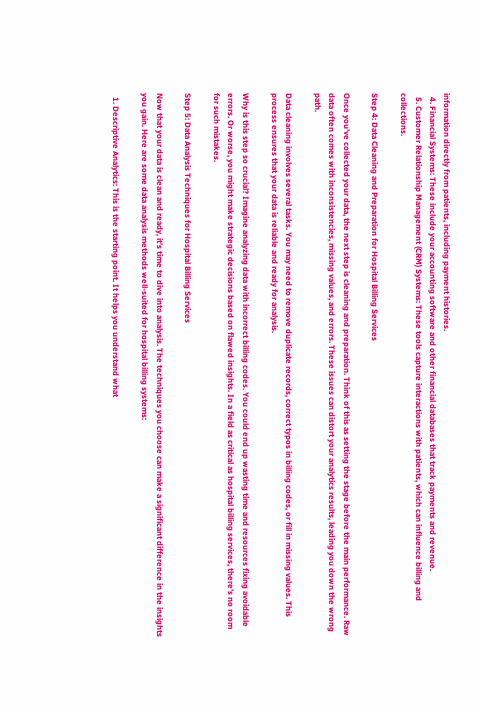information directly from patients, including payment histories.
  4. Financial Systems: These include your accounting software and other financial databases that track payments and revenue.
  5. Customer Relationship Management (CRM) Systems: These tools capture interactions with patients, which can influence billing and collections.

Step 4: Data Cleaning and Preparation for Hospital Billing Services

Once you’ve collected your data, the next step is cleaning and preparation. Think of this as setting the stage before the main performance. Raw data often comes with inconsistencies, missing values, and errors. These issues can distort your analytics results, leading you down the wrong path.

Data cleaning involves several tasks. You may need to remove duplicate records, correct typos in billing codes, or fill in missing values. This process ensures that your data is reliable and ready for analysis.

Why is this step so crucial? Imagine analyzing data with incorrect billing codes. You could end up wasting time and resources fixing avoidable errors. Or worse, you might make strategic decisions based on flawed insights. In a field as critical as hospital billing services, there’s no room for such mistakes.

Step 5: Data Analysis Techniques for Hospital Billing Services

Now that your data is clean and ready, it’s time to dive into analysis. The techniques you choose can make a significant difference in the insights you gain. Here are some data analysis methods well-suited for hospital billing systems:

  1. Descriptive Analytics: This is the starting point. It helps you understand what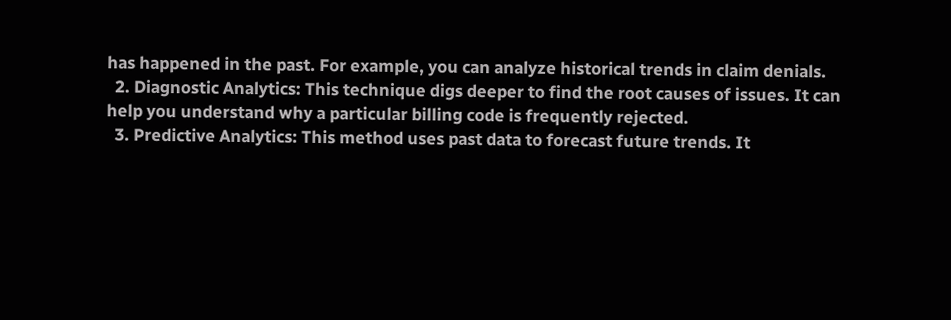has happened in the past. For example, you can analyze historical trends in claim denials.
  2. Diagnostic Analytics: This technique digs deeper to find the root causes of issues. It can help you understand why a particular billing code is frequently rejected.
  3. Predictive Analytics: This method uses past data to forecast future trends. It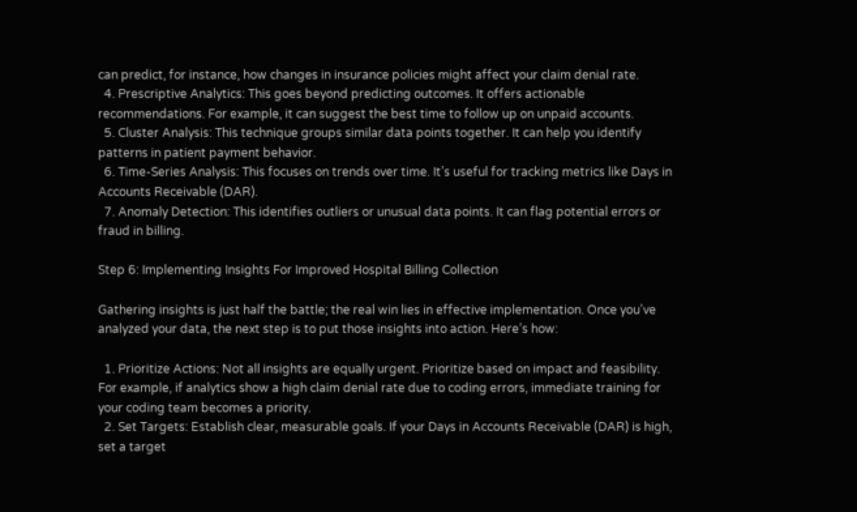can predict, for instance, how changes in insurance policies might affect your claim denial rate.
  4. Prescriptive Analytics: This goes beyond predicting outcomes. It offers actionable recommendations. For example, it can suggest the best time to follow up on unpaid accounts.
  5. Cluster Analysis: This technique groups similar data points together. It can help you identify patterns in patient payment behavior.
  6. Time-Series Analysis: This focuses on trends over time. It’s useful for tracking metrics like Days in Accounts Receivable (DAR).
  7. Anomaly Detection: This identifies outliers or unusual data points. It can flag potential errors or fraud in billing.

Step 6: Implementing Insights For Improved Hospital Billing Collection

Gathering insights is just half the battle; the real win lies in effective implementation. Once you’ve analyzed your data, the next step is to put those insights into action. Here’s how:

  1. Prioritize Actions: Not all insights are equally urgent. Prioritize based on impact and feasibility. For example, if analytics show a high claim denial rate due to coding errors, immediate training for your coding team becomes a priority.
  2. Set Targets: Establish clear, measurable goals. If your Days in Accounts Receivable (DAR) is high, set a target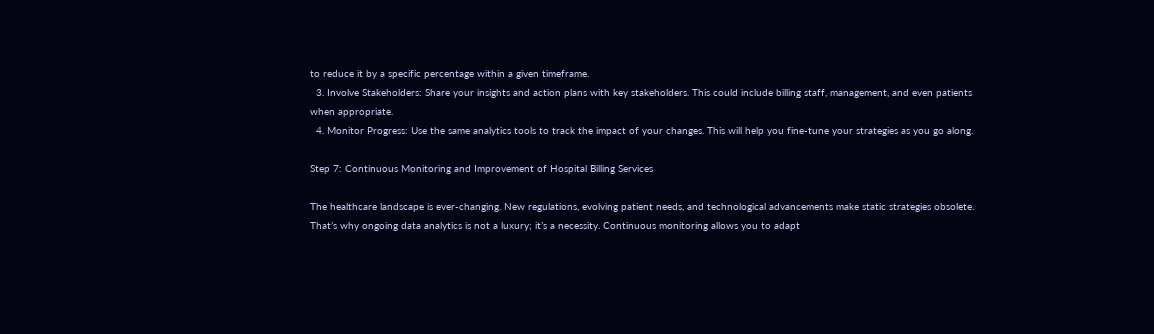to reduce it by a specific percentage within a given timeframe.
  3. Involve Stakeholders: Share your insights and action plans with key stakeholders. This could include billing staff, management, and even patients when appropriate.
  4. Monitor Progress: Use the same analytics tools to track the impact of your changes. This will help you fine-tune your strategies as you go along.

Step 7: Continuous Monitoring and Improvement of Hospital Billing Services

The healthcare landscape is ever-changing. New regulations, evolving patient needs, and technological advancements make static strategies obsolete. That’s why ongoing data analytics is not a luxury; it’s a necessity. Continuous monitoring allows you to adapt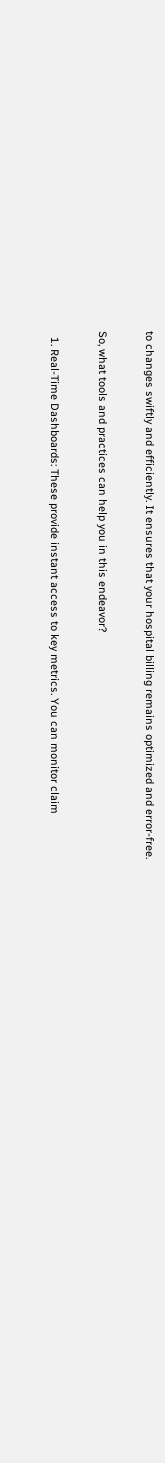to changes swiftly and efficiently. It ensures that your hospital billing remains optimized and error-free.

So, what tools and practices can help you in this endeavor?

  1. Real-Time Dashboards: These provide instant access to key metrics. You can monitor claim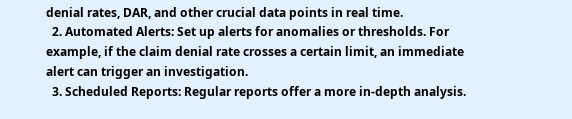denial rates, DAR, and other crucial data points in real time.
  2. Automated Alerts: Set up alerts for anomalies or thresholds. For example, if the claim denial rate crosses a certain limit, an immediate alert can trigger an investigation.
  3. Scheduled Reports: Regular reports offer a more in-depth analysis.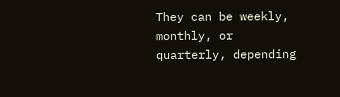They can be weekly, monthly, or quarterly, depending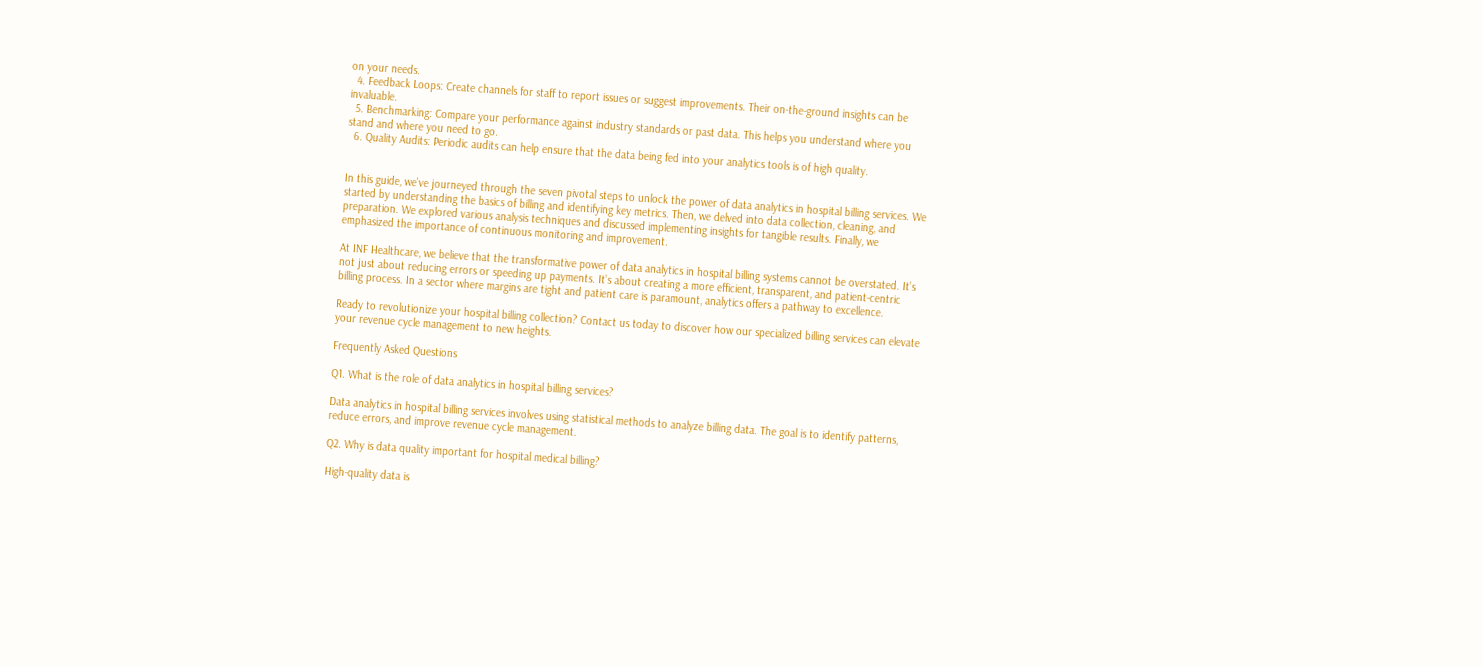on your needs.
  4. Feedback Loops: Create channels for staff to report issues or suggest improvements. Their on-the-ground insights can be invaluable.
  5. Benchmarking: Compare your performance against industry standards or past data. This helps you understand where you stand and where you need to go.
  6. Quality Audits: Periodic audits can help ensure that the data being fed into your analytics tools is of high quality.


In this guide, we’ve journeyed through the seven pivotal steps to unlock the power of data analytics in hospital billing services. We started by understanding the basics of billing and identifying key metrics. Then, we delved into data collection, cleaning, and preparation. We explored various analysis techniques and discussed implementing insights for tangible results. Finally, we emphasized the importance of continuous monitoring and improvement.

At INF Healthcare, we believe that the transformative power of data analytics in hospital billing systems cannot be overstated. It’s not just about reducing errors or speeding up payments. It’s about creating a more efficient, transparent, and patient-centric billing process. In a sector where margins are tight and patient care is paramount, analytics offers a pathway to excellence.

Ready to revolutionize your hospital billing collection? Contact us today to discover how our specialized billing services can elevate your revenue cycle management to new heights.

Frequently Asked Questions

Q1. What is the role of data analytics in hospital billing services?

Data analytics in hospital billing services involves using statistical methods to analyze billing data. The goal is to identify patterns, reduce errors, and improve revenue cycle management.

Q2. Why is data quality important for hospital medical billing?

High-quality data is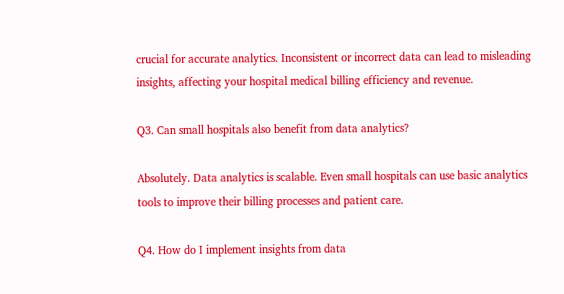crucial for accurate analytics. Inconsistent or incorrect data can lead to misleading insights, affecting your hospital medical billing efficiency and revenue.

Q3. Can small hospitals also benefit from data analytics?

Absolutely. Data analytics is scalable. Even small hospitals can use basic analytics tools to improve their billing processes and patient care.

Q4. How do I implement insights from data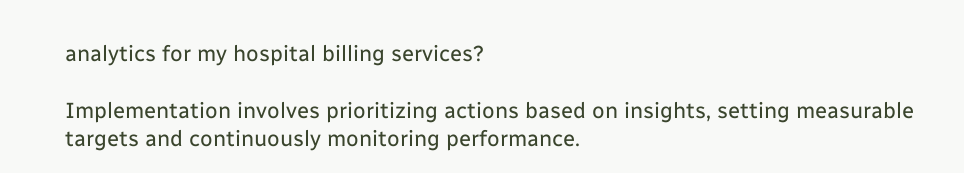analytics for my hospital billing services?

Implementation involves prioritizing actions based on insights, setting measurable targets and continuously monitoring performance.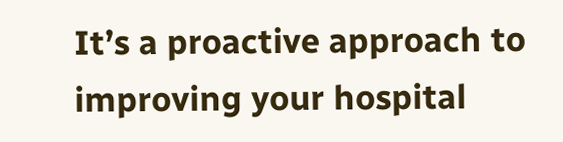It’s a proactive approach to improving your hospital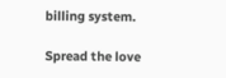billing system.

Spread the love